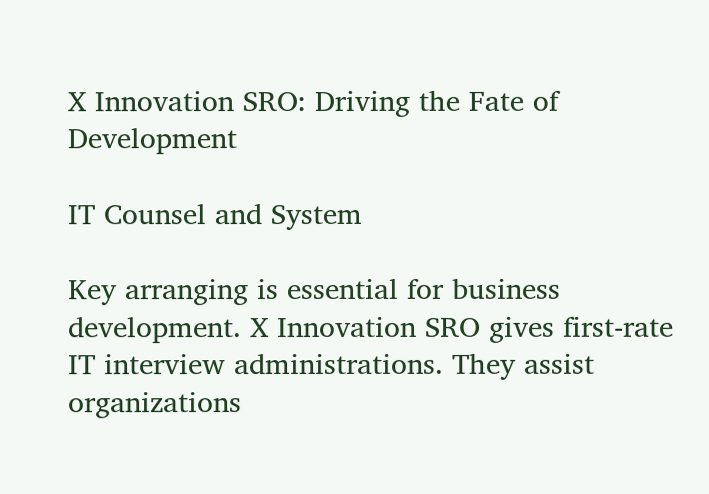X Innovation SRO: Driving the Fate of Development

IT Counsel and System

Key arranging is essential for business development. X Innovation SRO gives first-rate IT interview administrations. They assist organizations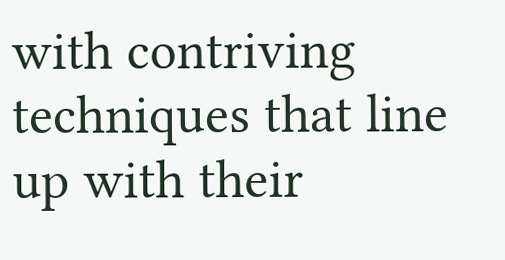with contriving techniques that line up with their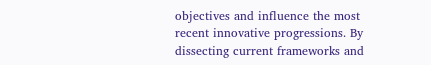objectives and influence the most recent innovative progressions. By dissecting current frameworks and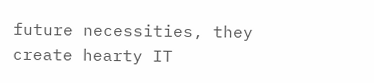future necessities, they create hearty IT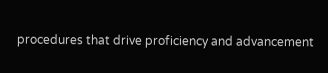procedures that drive proficiency and advancement